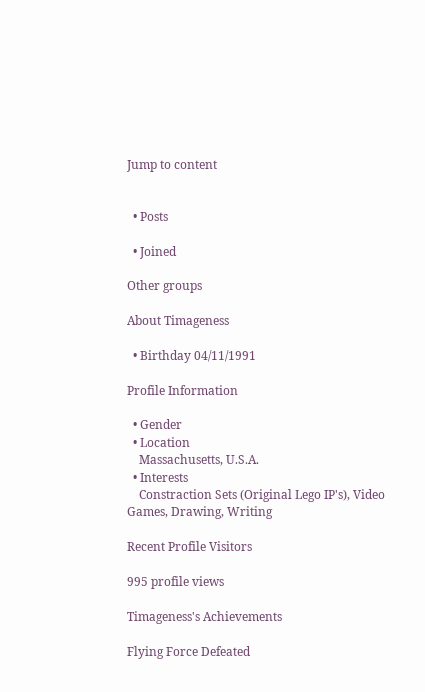Jump to content


  • Posts

  • Joined

Other groups

About Timageness

  • Birthday 04/11/1991

Profile Information

  • Gender
  • Location
    Massachusetts, U.S.A.
  • Interests
    Constraction Sets (Original Lego IP's), Video Games, Drawing, Writing

Recent Profile Visitors

995 profile views

Timageness's Achievements

Flying Force Defeated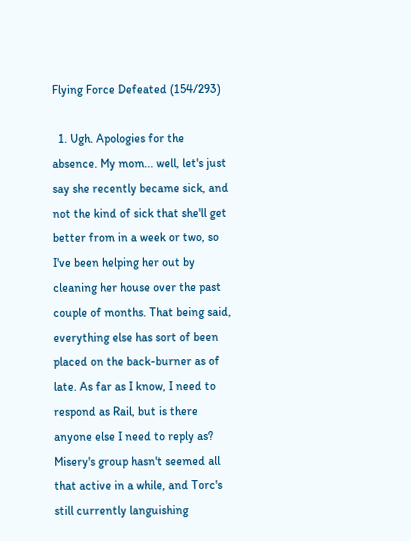Flying Force Defeated (154/293)

  1. Ugh. Apologies for the absence. My mom... well, let's just say she recently became sick, and not the kind of sick that she'll get better from in a week or two, so I've been helping her out by cleaning her house over the past couple of months. That being said, everything else has sort of been placed on the back-burner as of late. As far as I know, I need to respond as Rail, but is there anyone else I need to reply as? Misery's group hasn't seemed all that active in a while, and Torc's still currently languishing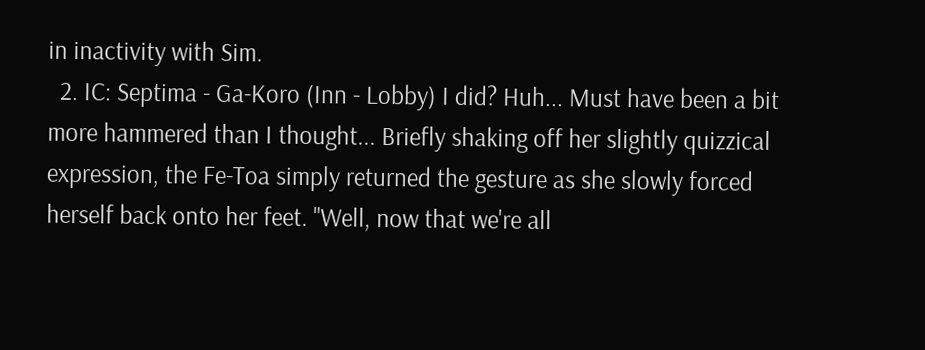in inactivity with Sim.
  2. IC: Septima - Ga-Koro (Inn - Lobby) I did? Huh... Must have been a bit more hammered than I thought... Briefly shaking off her slightly quizzical expression, the Fe-Toa simply returned the gesture as she slowly forced herself back onto her feet. "Well, now that we're all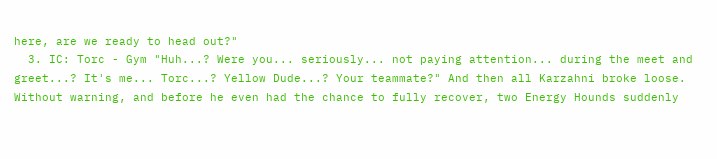here, are we ready to head out?"
  3. IC: Torc - Gym "Huh...? Were you... seriously... not paying attention... during the meet and greet...? It's me... Torc...? Yellow Dude...? Your teammate?" And then all Karzahni broke loose. Without warning, and before he even had the chance to fully recover, two Energy Hounds suddenly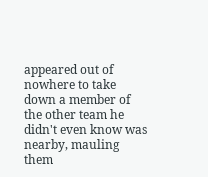appeared out of nowhere to take down a member of the other team he didn't even know was nearby, mauling them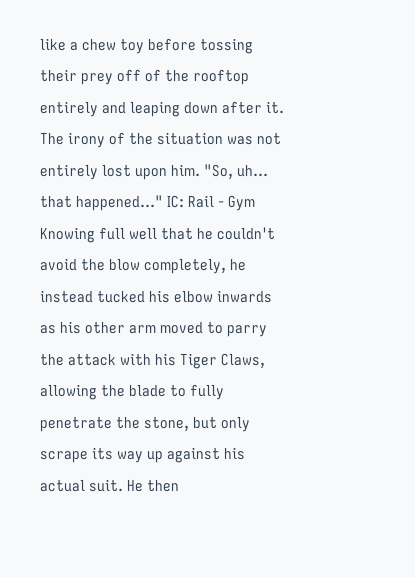like a chew toy before tossing their prey off of the rooftop entirely and leaping down after it. The irony of the situation was not entirely lost upon him. "So, uh... that happened..." IC: Rail - Gym Knowing full well that he couldn't avoid the blow completely, he instead tucked his elbow inwards as his other arm moved to parry the attack with his Tiger Claws, allowing the blade to fully penetrate the stone, but only scrape its way up against his actual suit. He then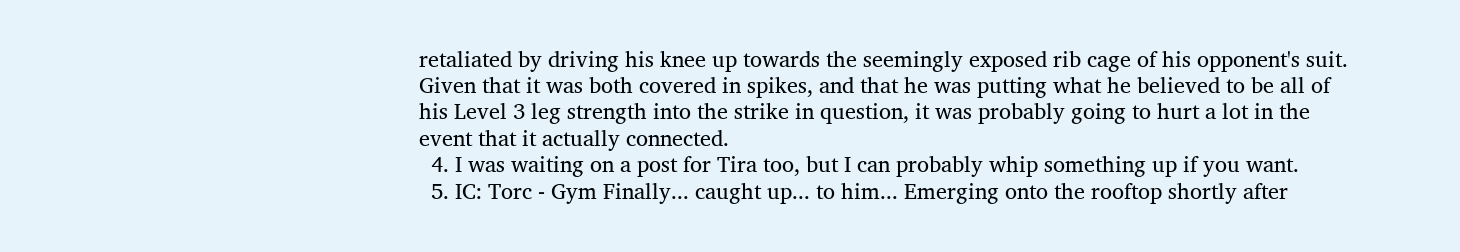retaliated by driving his knee up towards the seemingly exposed rib cage of his opponent's suit. Given that it was both covered in spikes, and that he was putting what he believed to be all of his Level 3 leg strength into the strike in question, it was probably going to hurt a lot in the event that it actually connected.
  4. I was waiting on a post for Tira too, but I can probably whip something up if you want.
  5. IC: Torc - Gym Finally... caught up... to him... Emerging onto the rooftop shortly after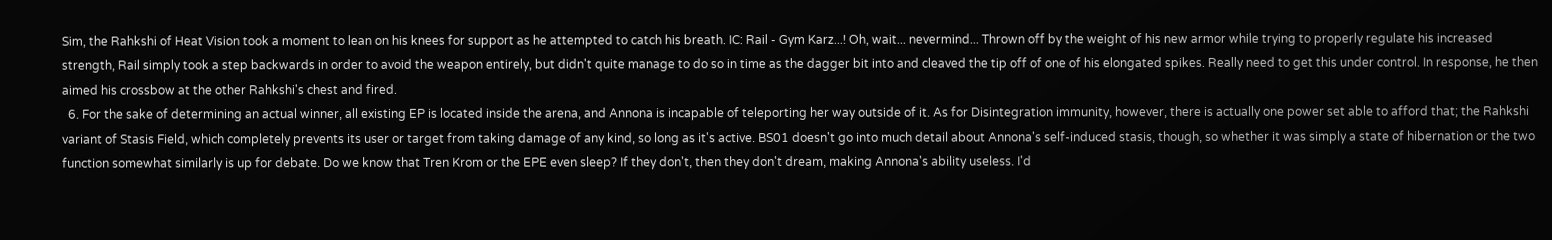Sim, the Rahkshi of Heat Vision took a moment to lean on his knees for support as he attempted to catch his breath. IC: Rail - Gym Karz...! Oh, wait... nevermind... Thrown off by the weight of his new armor while trying to properly regulate his increased strength, Rail simply took a step backwards in order to avoid the weapon entirely, but didn't quite manage to do so in time as the dagger bit into and cleaved the tip off of one of his elongated spikes. Really need to get this under control. In response, he then aimed his crossbow at the other Rahkshi's chest and fired.
  6. For the sake of determining an actual winner, all existing EP is located inside the arena, and Annona is incapable of teleporting her way outside of it. As for Disintegration immunity, however, there is actually one power set able to afford that; the Rahkshi variant of Stasis Field, which completely prevents its user or target from taking damage of any kind, so long as it's active. BS01 doesn't go into much detail about Annona's self-induced stasis, though, so whether it was simply a state of hibernation or the two function somewhat similarly is up for debate. Do we know that Tren Krom or the EPE even sleep? If they don't, then they don't dream, making Annona's ability useless. I'd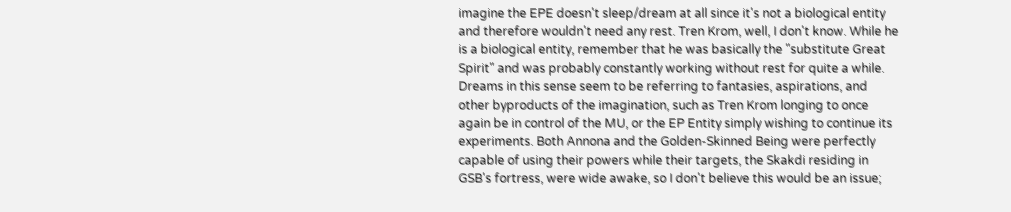imagine the EPE doesn't sleep/dream at all since it's not a biological entity and therefore wouldn't need any rest. Tren Krom, well, I don't know. While he is a biological entity, remember that he was basically the "substitute Great Spirit" and was probably constantly working without rest for quite a while. Dreams in this sense seem to be referring to fantasies, aspirations, and other byproducts of the imagination, such as Tren Krom longing to once again be in control of the MU, or the EP Entity simply wishing to continue its experiments. Both Annona and the Golden-Skinned Being were perfectly capable of using their powers while their targets, the Skakdi residing in GSB's fortress, were wide awake, so I don't believe this would be an issue;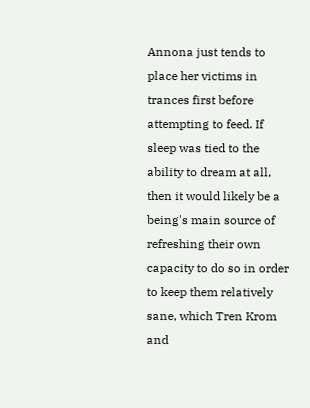Annona just tends to place her victims in trances first before attempting to feed. If sleep was tied to the ability to dream at all, then it would likely be a being's main source of refreshing their own capacity to do so in order to keep them relatively sane, which Tren Krom and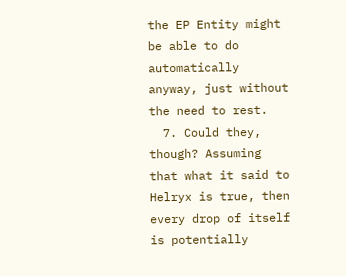the EP Entity might be able to do automatically anyway, just without the need to rest.
  7. Could they, though? Assuming that what it said to Helryx is true, then every drop of itself is potentially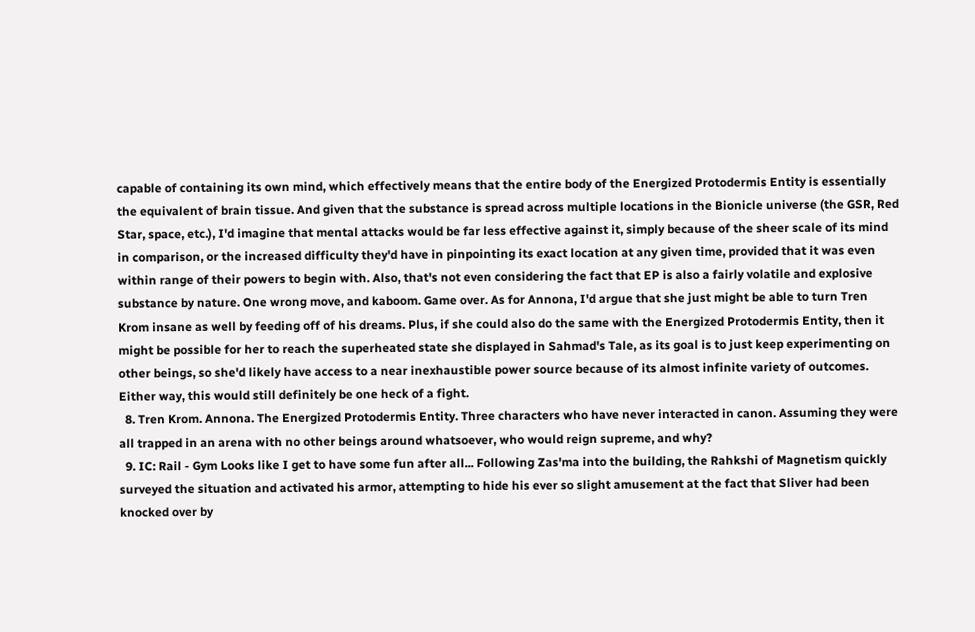capable of containing its own mind, which effectively means that the entire body of the Energized Protodermis Entity is essentially the equivalent of brain tissue. And given that the substance is spread across multiple locations in the Bionicle universe (the GSR, Red Star, space, etc.), I'd imagine that mental attacks would be far less effective against it, simply because of the sheer scale of its mind in comparison, or the increased difficulty they'd have in pinpointing its exact location at any given time, provided that it was even within range of their powers to begin with. Also, that's not even considering the fact that EP is also a fairly volatile and explosive substance by nature. One wrong move, and kaboom. Game over. As for Annona, I'd argue that she just might be able to turn Tren Krom insane as well by feeding off of his dreams. Plus, if she could also do the same with the Energized Protodermis Entity, then it might be possible for her to reach the superheated state she displayed in Sahmad's Tale, as its goal is to just keep experimenting on other beings, so she'd likely have access to a near inexhaustible power source because of its almost infinite variety of outcomes. Either way, this would still definitely be one heck of a fight.
  8. Tren Krom. Annona. The Energized Protodermis Entity. Three characters who have never interacted in canon. Assuming they were all trapped in an arena with no other beings around whatsoever, who would reign supreme, and why?
  9. IC: Rail - Gym Looks like I get to have some fun after all... Following Zas'ma into the building, the Rahkshi of Magnetism quickly surveyed the situation and activated his armor, attempting to hide his ever so slight amusement at the fact that Sliver had been knocked over by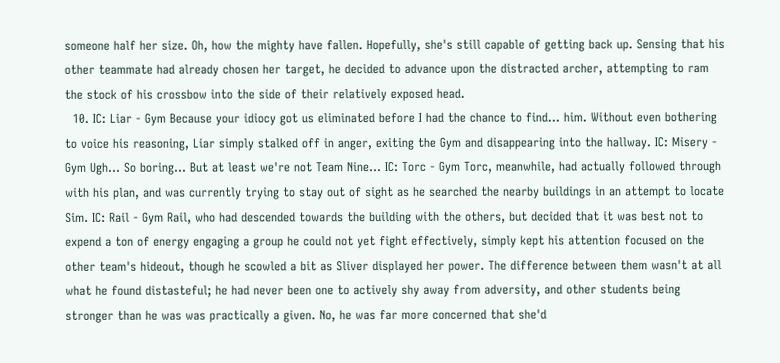someone half her size. Oh, how the mighty have fallen. Hopefully, she's still capable of getting back up. Sensing that his other teammate had already chosen her target, he decided to advance upon the distracted archer, attempting to ram the stock of his crossbow into the side of their relatively exposed head.
  10. IC: Liar - Gym Because your idiocy got us eliminated before I had the chance to find... him. Without even bothering to voice his reasoning, Liar simply stalked off in anger, exiting the Gym and disappearing into the hallway. IC: Misery - Gym Ugh... So boring... But at least we're not Team Nine... IC: Torc - Gym Torc, meanwhile, had actually followed through with his plan, and was currently trying to stay out of sight as he searched the nearby buildings in an attempt to locate Sim. IC: Rail - Gym Rail, who had descended towards the building with the others, but decided that it was best not to expend a ton of energy engaging a group he could not yet fight effectively, simply kept his attention focused on the other team's hideout, though he scowled a bit as Sliver displayed her power. The difference between them wasn't at all what he found distasteful; he had never been one to actively shy away from adversity, and other students being stronger than he was was practically a given. No, he was far more concerned that she'd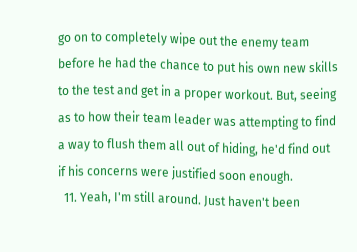go on to completely wipe out the enemy team before he had the chance to put his own new skills to the test and get in a proper workout. But, seeing as to how their team leader was attempting to find a way to flush them all out of hiding, he'd find out if his concerns were justified soon enough.
  11. Yeah, I'm still around. Just haven't been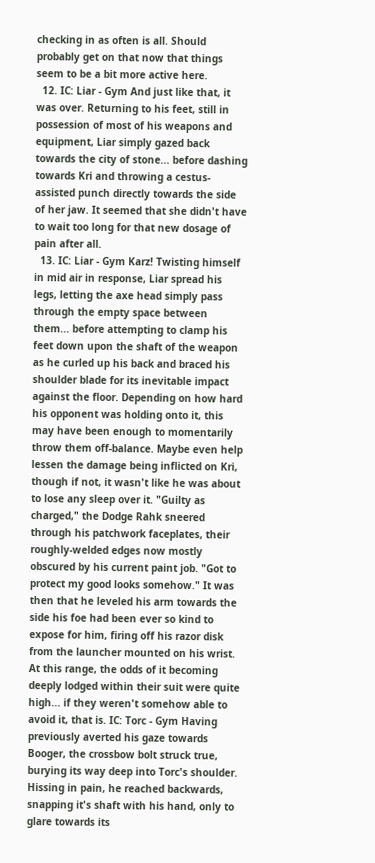checking in as often is all. Should probably get on that now that things seem to be a bit more active here.
  12. IC: Liar - Gym And just like that, it was over. Returning to his feet, still in possession of most of his weapons and equipment, Liar simply gazed back towards the city of stone... before dashing towards Kri and throwing a cestus-assisted punch directly towards the side of her jaw. It seemed that she didn't have to wait too long for that new dosage of pain after all.
  13. IC: Liar - Gym Karz! Twisting himself in mid air in response, Liar spread his legs, letting the axe head simply pass through the empty space between them... before attempting to clamp his feet down upon the shaft of the weapon as he curled up his back and braced his shoulder blade for its inevitable impact against the floor. Depending on how hard his opponent was holding onto it, this may have been enough to momentarily throw them off-balance. Maybe even help lessen the damage being inflicted on Kri, though if not, it wasn't like he was about to lose any sleep over it. "Guilty as charged," the Dodge Rahk sneered through his patchwork faceplates, their roughly-welded edges now mostly obscured by his current paint job. "Got to protect my good looks somehow." It was then that he leveled his arm towards the side his foe had been ever so kind to expose for him, firing off his razor disk from the launcher mounted on his wrist. At this range, the odds of it becoming deeply lodged within their suit were quite high... if they weren't somehow able to avoid it, that is. IC: Torc - Gym Having previously averted his gaze towards Booger, the crossbow bolt struck true, burying its way deep into Torc's shoulder. Hissing in pain, he reached backwards, snapping it's shaft with his hand, only to glare towards its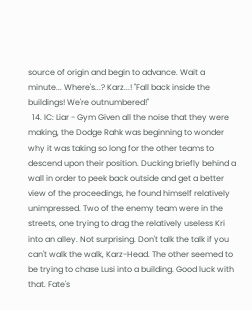source of origin and begin to advance. Wait a minute... Where's...? Karz...! "Fall back inside the buildings! We're outnumbered!"
  14. IC: Liar - Gym Given all the noise that they were making, the Dodge Rahk was beginning to wonder why it was taking so long for the other teams to descend upon their position. Ducking briefly behind a wall in order to peek back outside and get a better view of the proceedings, he found himself relatively unimpressed. Two of the enemy team were in the streets, one trying to drag the relatively useless Kri into an alley. Not surprising. Don't talk the talk if you can't walk the walk, Karz-Head. The other seemed to be trying to chase Lusi into a building. Good luck with that. Fate's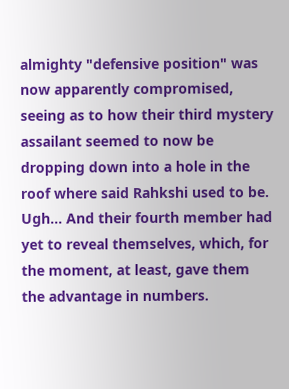almighty "defensive position" was now apparently compromised, seeing as to how their third mystery assailant seemed to now be dropping down into a hole in the roof where said Rahkshi used to be. Ugh... And their fourth member had yet to reveal themselves, which, for the moment, at least, gave them the advantage in numbers.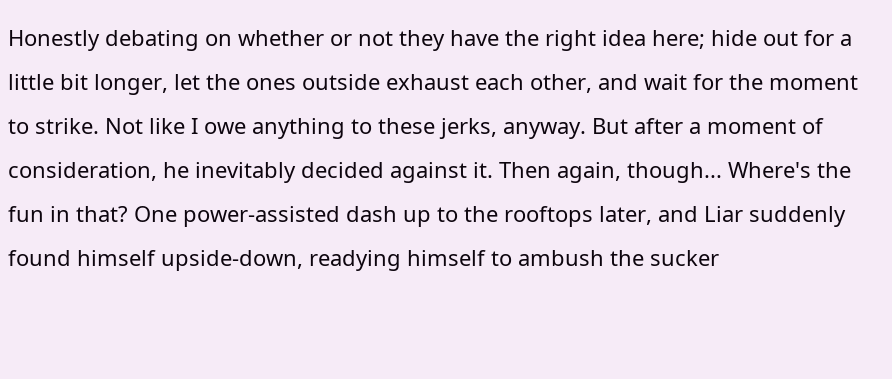Honestly debating on whether or not they have the right idea here; hide out for a little bit longer, let the ones outside exhaust each other, and wait for the moment to strike. Not like I owe anything to these jerks, anyway. But after a moment of consideration, he inevitably decided against it. Then again, though... Where's the fun in that? One power-assisted dash up to the rooftops later, and Liar suddenly found himself upside-down, readying himself to ambush the sucker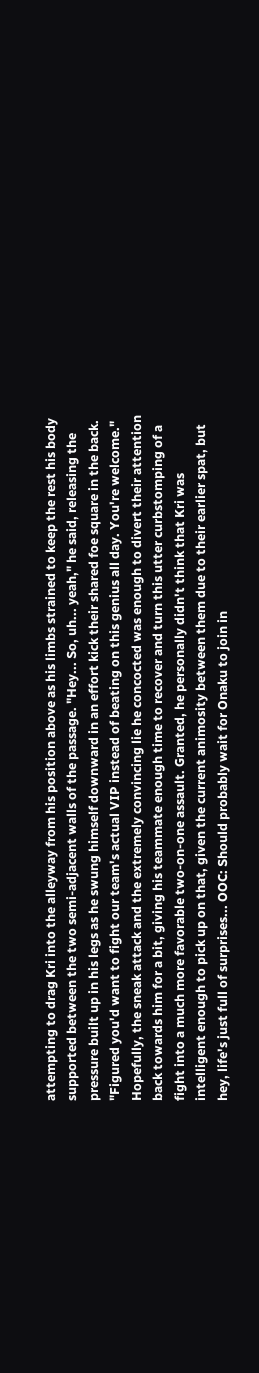attempting to drag Kri into the alleyway from his position above as his limbs strained to keep the rest his body supported between the two semi-adjacent walls of the passage. "Hey... So, uh... yeah," he said, releasing the pressure built up in his legs as he swung himself downward in an effort kick their shared foe square in the back. "Figured you'd want to fight our team's actual VIP instead of beating on this genius all day. You're welcome." Hopefully, the sneak attack and the extremely convincing lie he concocted was enough to divert their attention back towards him for a bit, giving his teammate enough time to recover and turn this utter curbstomping of a fight into a much more favorable two-on-one assault. Granted, he personally didn't think that Kri was intelligent enough to pick up on that, given the current animosity between them due to their earlier spat, but hey, life's just full of surprises... OOC: Should probably wait for Onaku to join in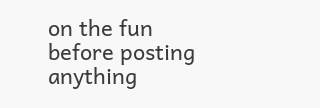on the fun before posting anything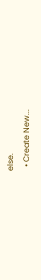else.
  • Create New...